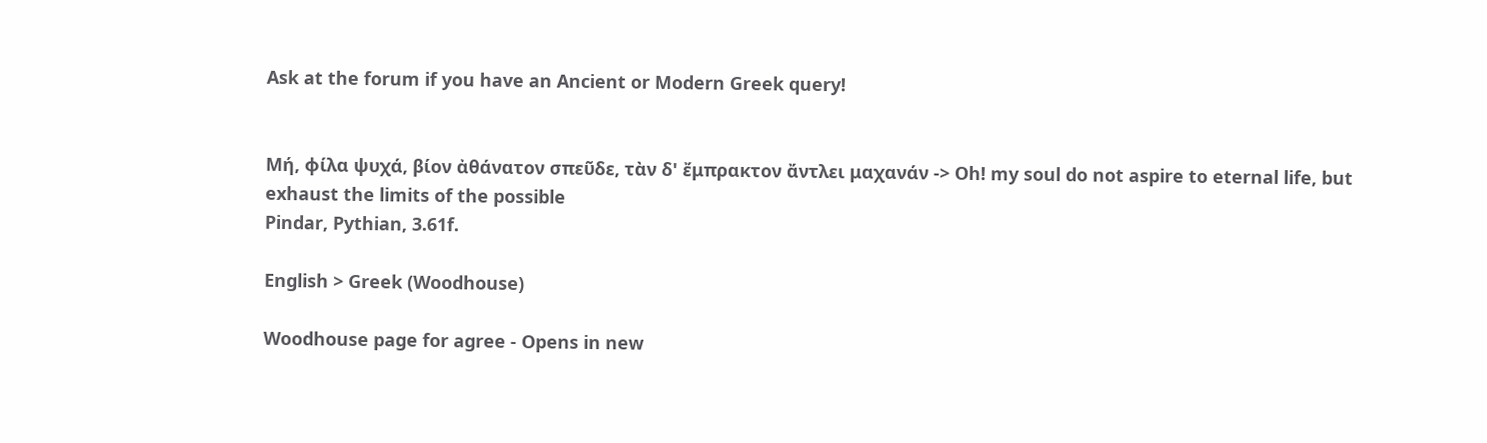Ask at the forum if you have an Ancient or Modern Greek query!


Μή, φίλα ψυχά, βίον ἀθάνατον σπεῦδε, τὰν δ' ἔμπρακτον ἄντλει μαχανάν -> Oh! my soul do not aspire to eternal life, but exhaust the limits of the possible
Pindar, Pythian, 3.61f.

English > Greek (Woodhouse)

Woodhouse page for agree - Opens in new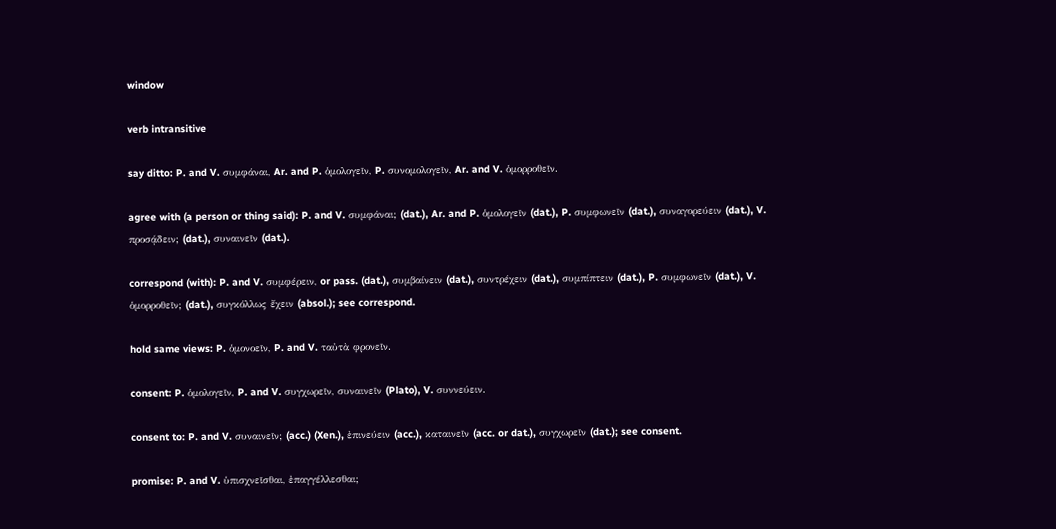window

verb intransitive

say ditto: P. and V. συμφάναι, Ar. and P. ὁμολογεῖν, P. συνομολογεῖν, Ar. and V. ὁμορροθεῖν.

agree with (a person or thing said): P. and V. συμφάναι; (dat.), Ar. and P. ὁμολογεῖν (dat.), P. συμφωνεῖν (dat.), συναγορεύειν (dat.), V. προσᾴδειν; (dat.), συναινεῖν (dat.).

correspond (with): P. and V. συμφέρειν, or pass. (dat.), συμβαίνειν (dat.), συντρέχειν (dat.), συμπίπτειν (dat.), P. συμφωνεῖν (dat.), V. ὁμορροθεῖν; (dat.), συγκόλλως ἔχειν (absol.); see correspond.

hold same views: P. ὁμονοεῖν, P. and V. ταὐτὰ φρονεῖν.

consent: P. ὁμολογεῖν, P. and V. συγχωρεῖν, συναινεῖν (Plato), V. συννεύειν.

consent to: P. and V. συναινεῖν; (acc.) (Xen.), ἐπινεύειν (acc.), καταινεῖν (acc. or dat.), συγχωρεῖν (dat.); see consent.

promise: P. and V. ὑπισχνεῖσθαι, ἐπαγγέλλεσθαι;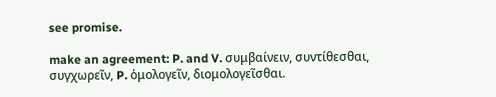see promise.

make an agreement: P. and V. συμβαίνειν, συντίθεσθαι, συγχωρεῖν, P. ὁμολογεῖν, διομολογεῖσθαι.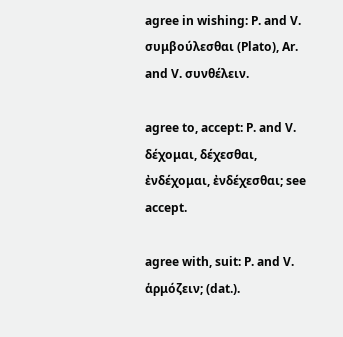agree in wishing: P. and V. συμβούλεσθαι (Plato), Ar. and V. συνθέλειν.

agree to, accept: P. and V. δέχομαι, δέχεσθαι, ἐνδέχομαι, ἐνδέχεσθαι; see accept.

agree with, suit: P. and V. ἁρμόζειν; (dat.).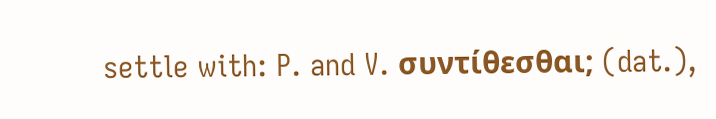settle with: P. and V. συντίθεσθαι; (dat.),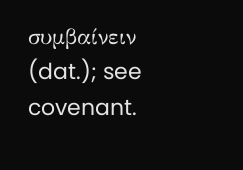συμβαίνειν (dat.); see covenant.